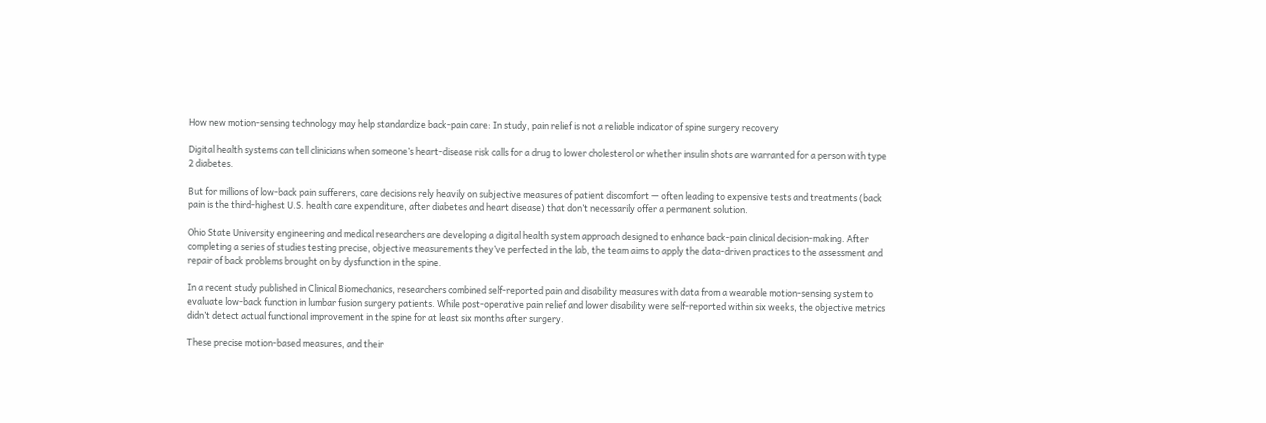How new motion-sensing technology may help standardize back-pain care: In study, pain relief is not a reliable indicator of spine surgery recovery

Digital health systems can tell clinicians when someone’s heart-disease risk calls for a drug to lower cholesterol or whether insulin shots are warranted for a person with type 2 diabetes.

But for millions of low-back pain sufferers, care decisions rely heavily on subjective measures of patient discomfort — often leading to expensive tests and treatments (back pain is the third-highest U.S. health care expenditure, after diabetes and heart disease) that don’t necessarily offer a permanent solution.

Ohio State University engineering and medical researchers are developing a digital health system approach designed to enhance back-pain clinical decision-making. After completing a series of studies testing precise, objective measurements they’ve perfected in the lab, the team aims to apply the data-driven practices to the assessment and repair of back problems brought on by dysfunction in the spine.

In a recent study published in Clinical Biomechanics, researchers combined self-reported pain and disability measures with data from a wearable motion-sensing system to evaluate low-back function in lumbar fusion surgery patients. While post-operative pain relief and lower disability were self-reported within six weeks, the objective metrics didn’t detect actual functional improvement in the spine for at least six months after surgery.

These precise motion-based measures, and their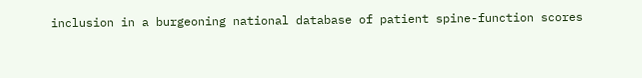inclusion in a burgeoning national database of patient spine-function scores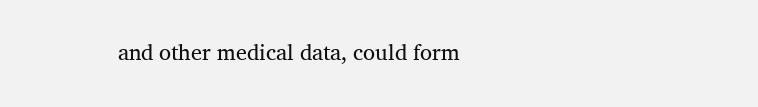and other medical data, could form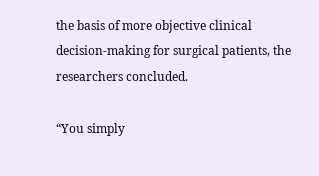the basis of more objective clinical decision-making for surgical patients, the researchers concluded.

“You simply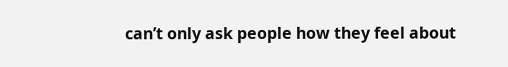can’t only ask people how they feel about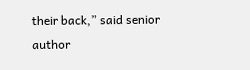their back,” said senior author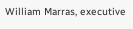William Marras, executive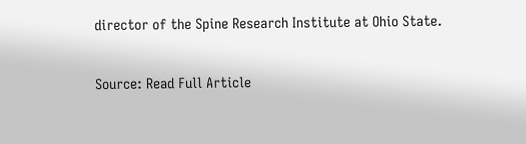director of the Spine Research Institute at Ohio State.

Source: Read Full Article